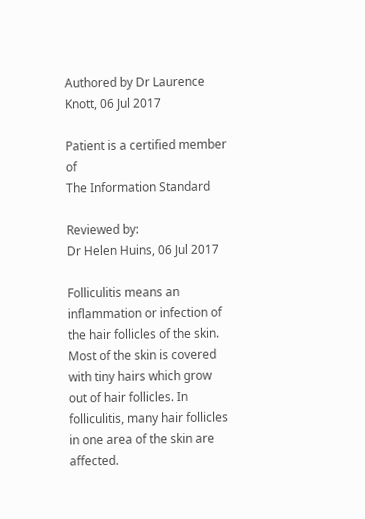Authored by Dr Laurence Knott, 06 Jul 2017

Patient is a certified member of
The Information Standard

Reviewed by:
Dr Helen Huins, 06 Jul 2017

Folliculitis means an inflammation or infection of the hair follicles of the skin. Most of the skin is covered with tiny hairs which grow out of hair follicles. In folliculitis, many hair follicles in one area of the skin are affected.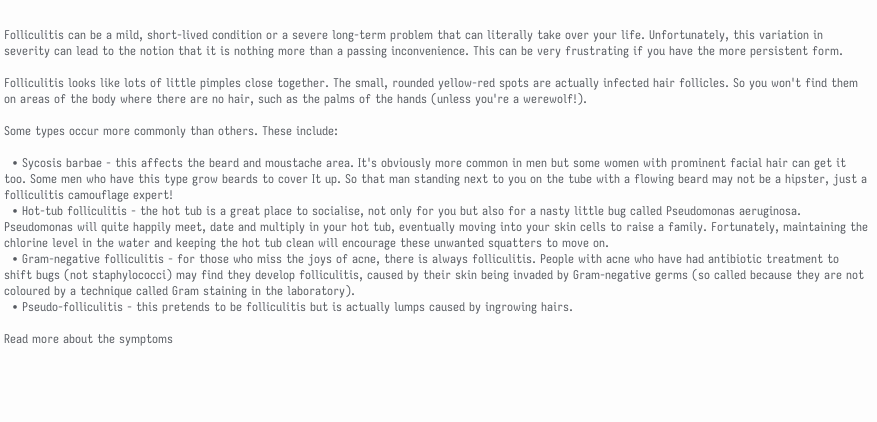Folliculitis can be a mild, short-lived condition or a severe long-term problem that can literally take over your life. Unfortunately, this variation in severity can lead to the notion that it is nothing more than a passing inconvenience. This can be very frustrating if you have the more persistent form.

Folliculitis looks like lots of little pimples close together. The small, rounded yellow-red spots are actually infected hair follicles. So you won't find them on areas of the body where there are no hair, such as the palms of the hands (unless you're a werewolf!).

Some types occur more commonly than others. These include:

  • Sycosis barbae - this affects the beard and moustache area. It's obviously more common in men but some women with prominent facial hair can get it too. Some men who have this type grow beards to cover It up. So that man standing next to you on the tube with a flowing beard may not be a hipster, just a folliculitis camouflage expert!
  • Hot-tub folliculitis - the hot tub is a great place to socialise, not only for you but also for a nasty little bug called Pseudomonas aeruginosa. Pseudomonas will quite happily meet, date and multiply in your hot tub, eventually moving into your skin cells to raise a family. Fortunately, maintaining the chlorine level in the water and keeping the hot tub clean will encourage these unwanted squatters to move on.
  • Gram-negative folliculitis - for those who miss the joys of acne, there is always folliculitis. People with acne who have had antibiotic treatment to shift bugs (not staphylococci) may find they develop folliculitis, caused by their skin being invaded by Gram-negative germs (so called because they are not coloured by a technique called Gram staining in the laboratory).
  • Pseudo-folliculitis - this pretends to be folliculitis but is actually lumps caused by ingrowing hairs.

Read more about the symptoms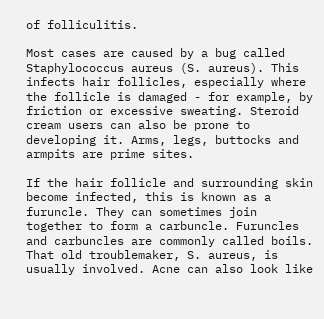of folliculitis.

Most cases are caused by a bug called Staphylococcus aureus (S. aureus). This infects hair follicles, especially where the follicle is damaged - for example, by friction or excessive sweating. Steroid cream users can also be prone to developing it. Arms, legs, buttocks and armpits are prime sites.

If the hair follicle and surrounding skin become infected, this is known as a furuncle. They can sometimes join together to form a carbuncle. Furuncles and carbuncles are commonly called boils. That old troublemaker, S. aureus, is usually involved. Acne can also look like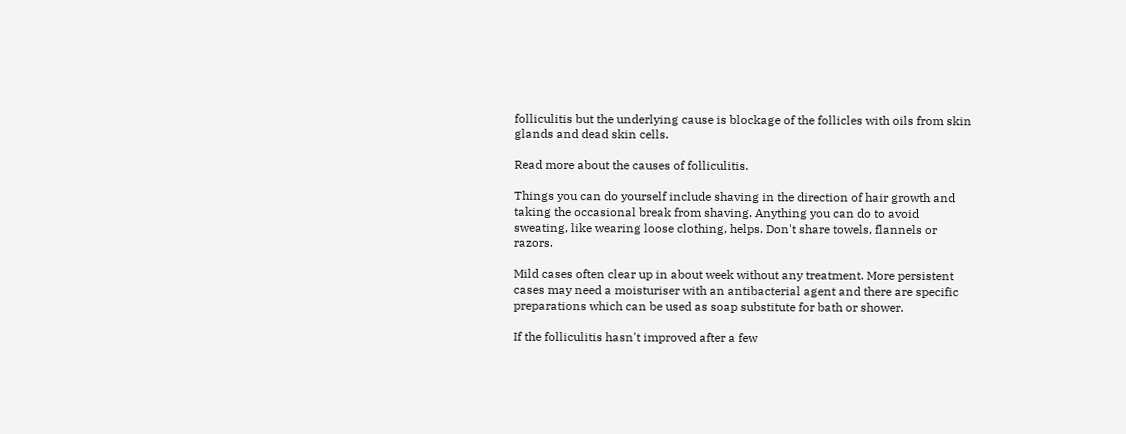folliculitis but the underlying cause is blockage of the follicles with oils from skin glands and dead skin cells.

Read more about the causes of folliculitis.

Things you can do yourself include shaving in the direction of hair growth and taking the occasional break from shaving. Anything you can do to avoid sweating, like wearing loose clothing, helps. Don't share towels, flannels or razors.

Mild cases often clear up in about week without any treatment. More persistent cases may need a moisturiser with an antibacterial agent and there are specific preparations which can be used as soap substitute for bath or shower.

If the folliculitis hasn't improved after a few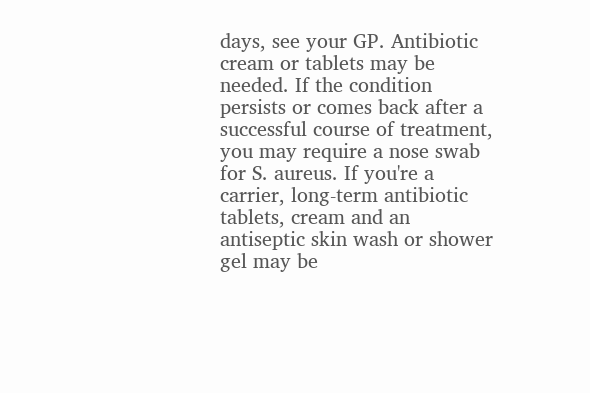days, see your GP. Antibiotic cream or tablets may be needed. If the condition persists or comes back after a successful course of treatment, you may require a nose swab for S. aureus. If you're a carrier, long-term antibiotic tablets, cream and an antiseptic skin wash or shower gel may be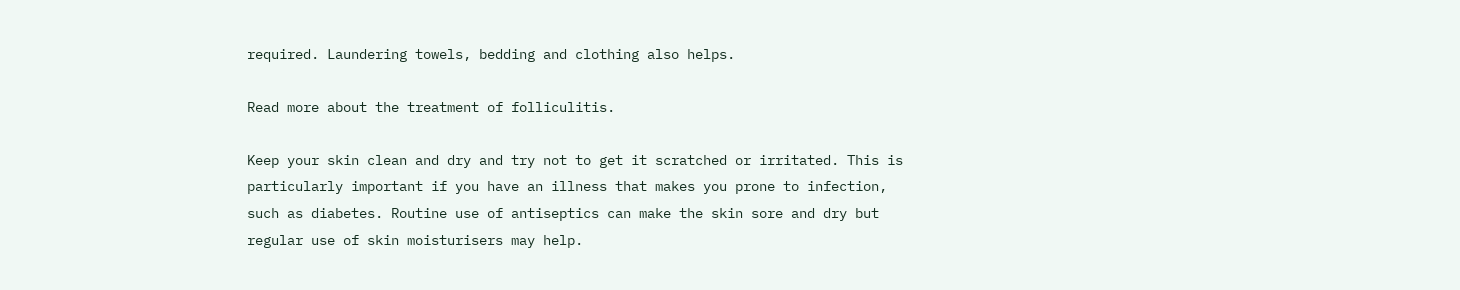required. Laundering towels, bedding and clothing also helps.

Read more about the treatment of folliculitis.

Keep your skin clean and dry and try not to get it scratched or irritated. This is particularly important if you have an illness that makes you prone to infection, such as diabetes. Routine use of antiseptics can make the skin sore and dry but regular use of skin moisturisers may help.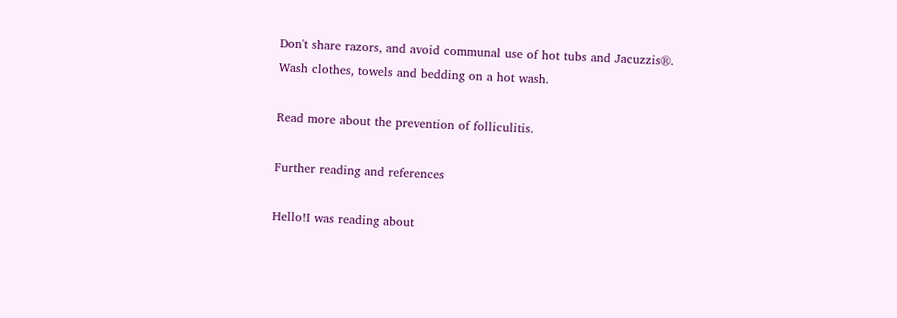Don't share razors, and avoid communal use of hot tubs and Jacuzzis®. Wash clothes, towels and bedding on a hot wash.

Read more about the prevention of folliculitis.

Further reading and references

Hello!I was reading about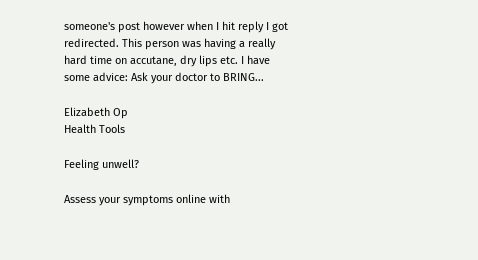someone's post however when I hit reply I got redirected. This person was having a really hard time on accutane, dry lips etc. I have some advice: Ask your doctor to BRING...

Elizabeth Op
Health Tools

Feeling unwell?

Assess your symptoms online with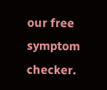our free symptom checker.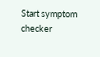Start symptom checker